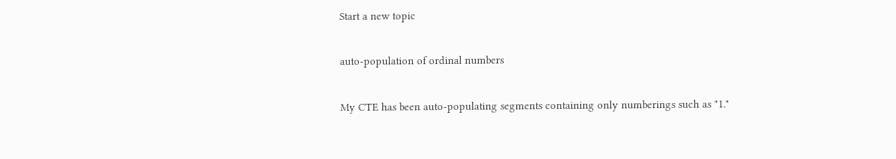Start a new topic

auto-population of ordinal numbers

My CTE has been auto-populating segments containing only numberings such as "1."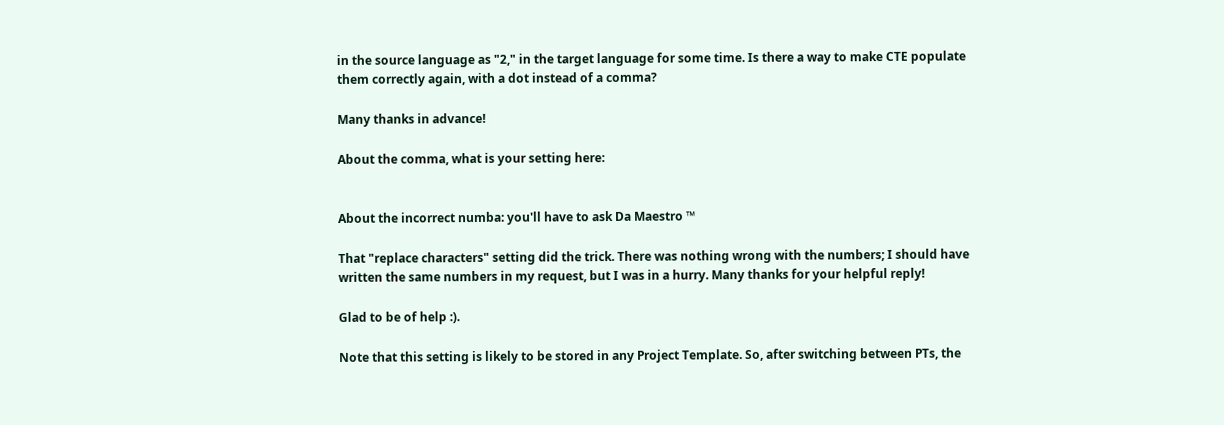in the source language as "2," in the target language for some time. Is there a way to make CTE populate them correctly again, with a dot instead of a comma?

Many thanks in advance!

About the comma, what is your setting here:


About the incorrect numba: you'll have to ask Da Maestro ™

That "replace characters" setting did the trick. There was nothing wrong with the numbers; I should have written the same numbers in my request, but I was in a hurry. Many thanks for your helpful reply!

Glad to be of help :).

Note that this setting is likely to be stored in any Project Template. So, after switching between PTs, the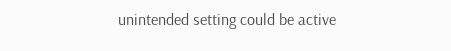unintended setting could be active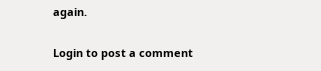again.

Login to post a comment